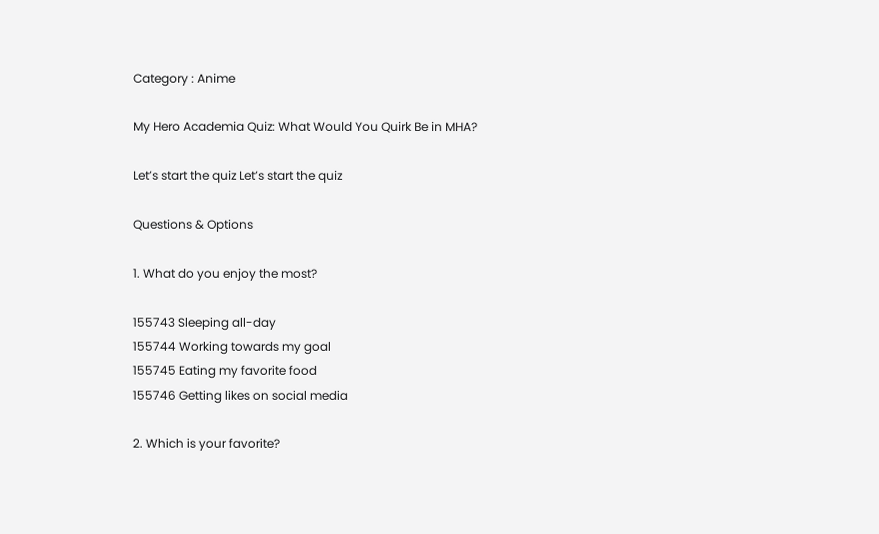Category : Anime

My Hero Academia Quiz: What Would You Quirk Be in MHA?

Let’s start the quiz Let’s start the quiz

Questions & Options

1. What do you enjoy the most?

155743 Sleeping all-day
155744 Working towards my goal
155745 Eating my favorite food
155746 Getting likes on social media

2. Which is your favorite?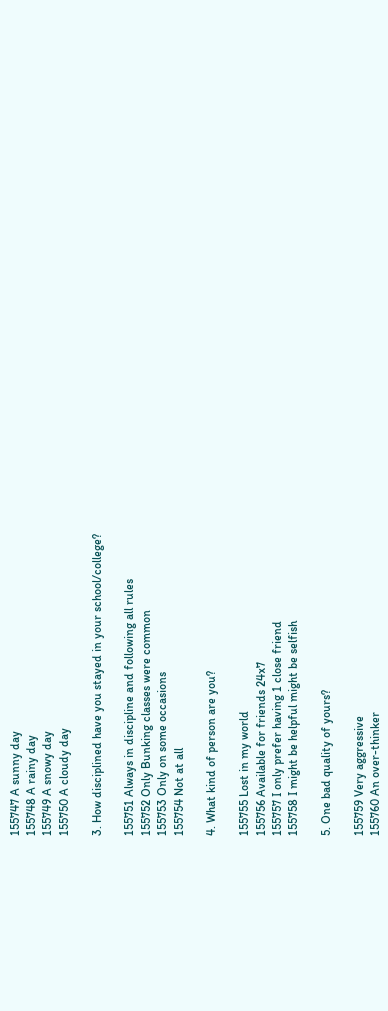155747 A sunny day
155748 A rainy day
155749 A snowy day
155750 A cloudy day

3. How disciplined have you stayed in your school/college?

155751 Always in discipline and following all rules
155752 Only Bunking classes were common
155753 Only on some occasions
155754 Not at all

4. What kind of person are you?

155755 Lost in my world
155756 Available for friends 24x7
155757 I only prefer having 1 close friend
155758 I might be helpful might be selfish

5. One bad quality of yours?

155759 Very aggressive
155760 An over-thinker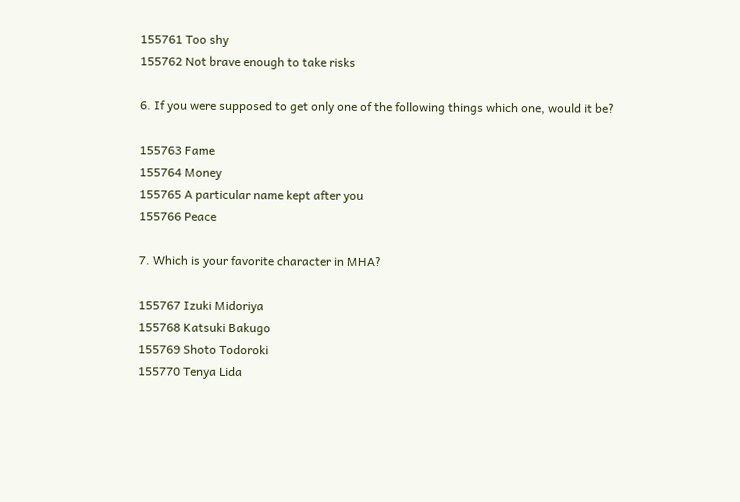155761 Too shy
155762 Not brave enough to take risks

6. If you were supposed to get only one of the following things which one, would it be?

155763 Fame
155764 Money
155765 A particular name kept after you
155766 Peace

7. Which is your favorite character in MHA?

155767 Izuki Midoriya
155768 Katsuki Bakugo
155769 Shoto Todoroki
155770 Tenya Lida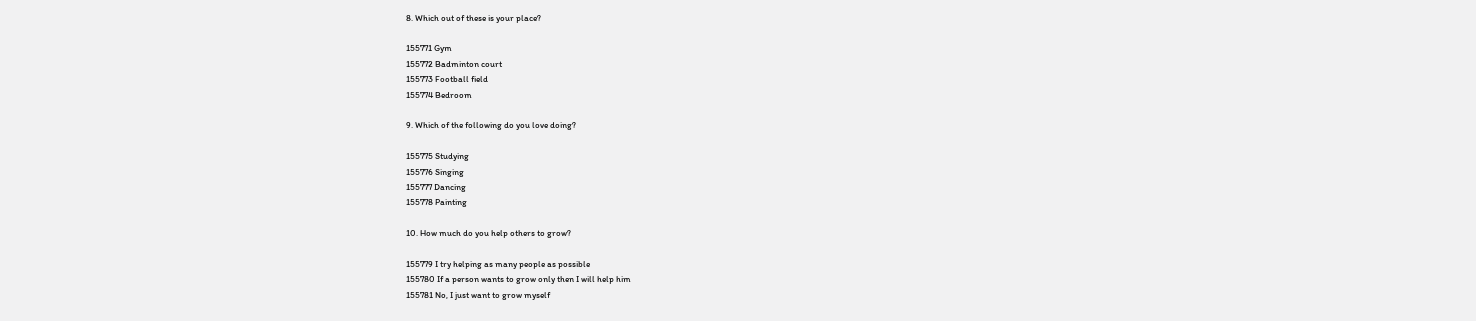8. Which out of these is your place?

155771 Gym
155772 Badminton court
155773 Football field
155774 Bedroom

9. Which of the following do you love doing?

155775 Studying
155776 Singing
155777 Dancing
155778 Painting

10. How much do you help others to grow?

155779 I try helping as many people as possible
155780 If a person wants to grow only then I will help him
155781 No, I just want to grow myself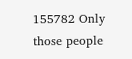155782 Only those people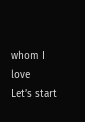whom I love
Let’s start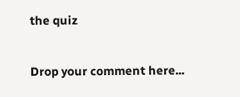the quiz

Drop your comment here...